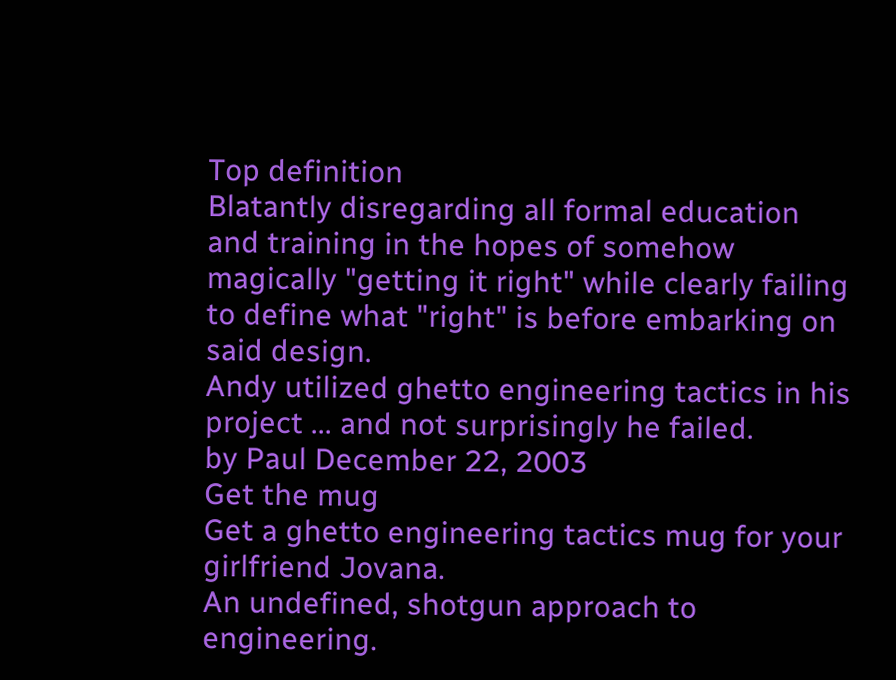Top definition
Blatantly disregarding all formal education and training in the hopes of somehow magically "getting it right" while clearly failing to define what "right" is before embarking on said design.
Andy utilized ghetto engineering tactics in his project ... and not surprisingly he failed.
by Paul December 22, 2003
Get the mug
Get a ghetto engineering tactics mug for your girlfriend Jovana.
An undefined, shotgun approach to engineering.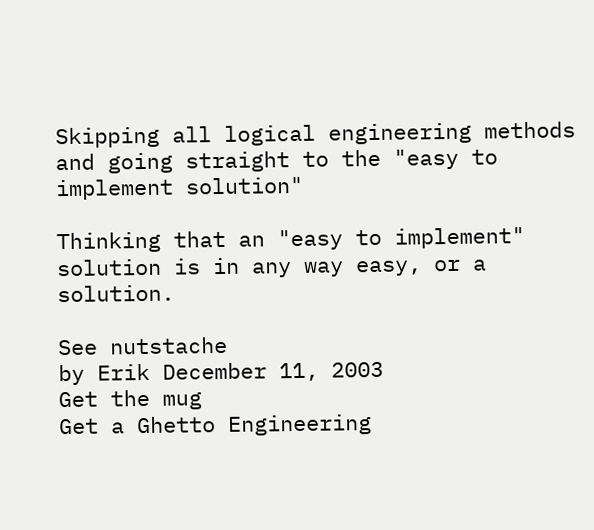Skipping all logical engineering methods and going straight to the "easy to implement solution"

Thinking that an "easy to implement" solution is in any way easy, or a solution.

See nutstache
by Erik December 11, 2003
Get the mug
Get a Ghetto Engineering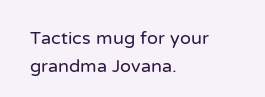Tactics mug for your grandma Jovana.